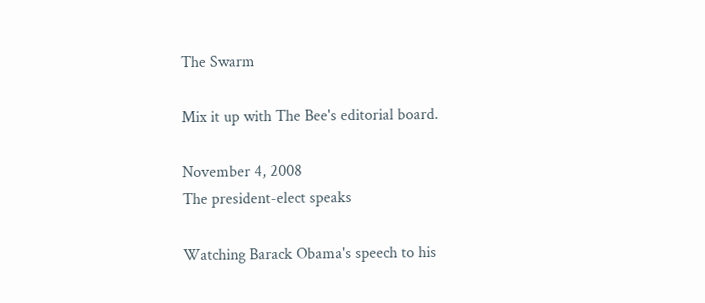The Swarm

Mix it up with The Bee's editorial board.

November 4, 2008
The president-elect speaks

Watching Barack Obama's speech to his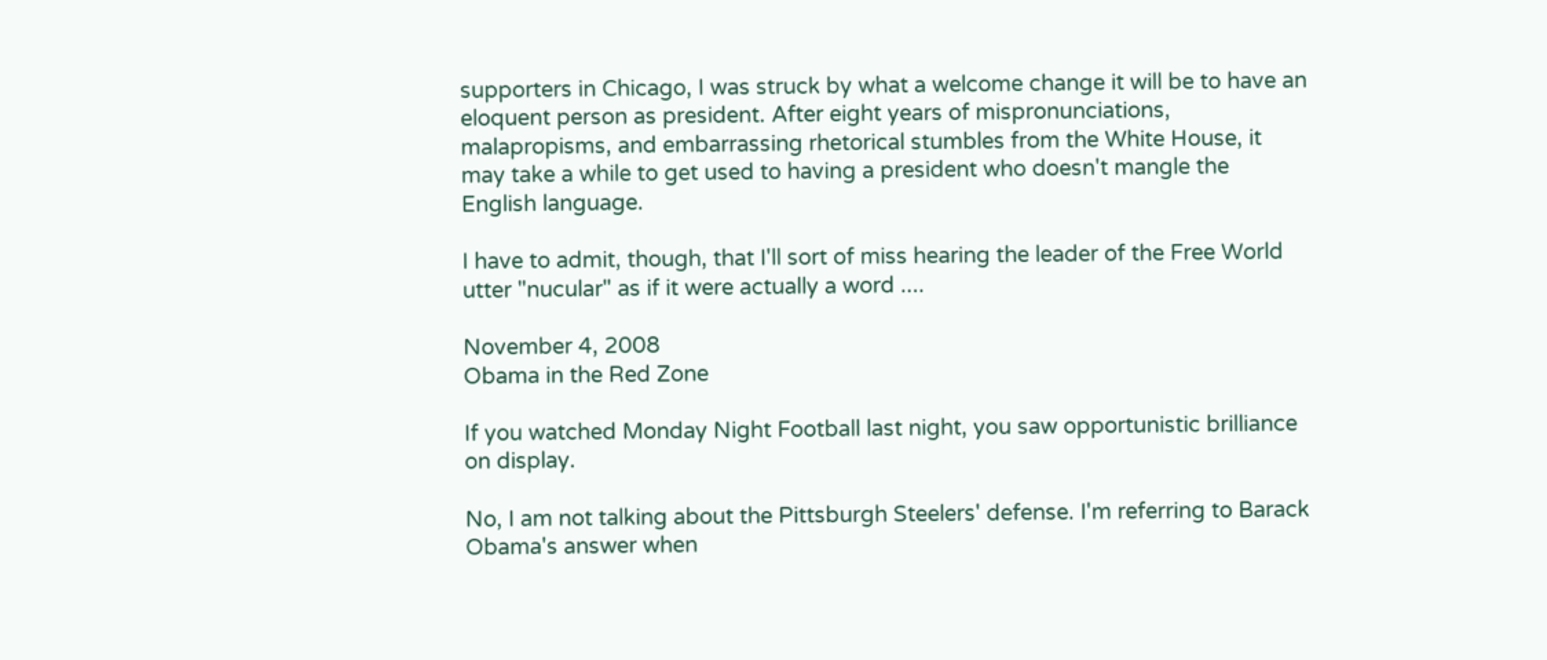supporters in Chicago, I was struck by what a welcome change it will be to have an eloquent person as president. After eight years of mispronunciations, malapropisms, and embarrassing rhetorical stumbles from the White House, it may take a while to get used to having a president who doesn't mangle the English language.

I have to admit, though, that I'll sort of miss hearing the leader of the Free World utter "nucular" as if it were actually a word ....

November 4, 2008
Obama in the Red Zone

If you watched Monday Night Football last night, you saw opportunistic brilliance on display.

No, I am not talking about the Pittsburgh Steelers' defense. I'm referring to Barack Obama's answer when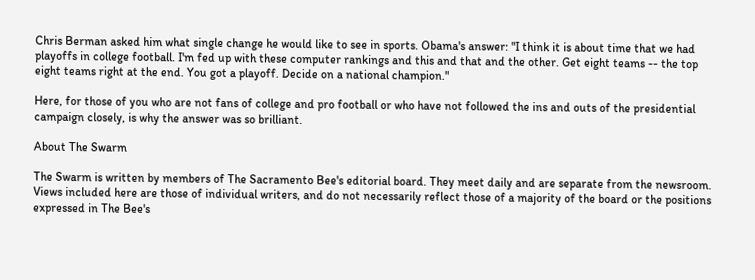Chris Berman asked him what single change he would like to see in sports. Obama's answer: "I think it is about time that we had playoffs in college football. I'm fed up with these computer rankings and this and that and the other. Get eight teams -- the top eight teams right at the end. You got a playoff. Decide on a national champion."

Here, for those of you who are not fans of college and pro football or who have not followed the ins and outs of the presidential campaign closely, is why the answer was so brilliant.

About The Swarm

The Swarm is written by members of The Sacramento Bee's editorial board. They meet daily and are separate from the newsroom. Views included here are those of individual writers, and do not necessarily reflect those of a majority of the board or the positions expressed in The Bee's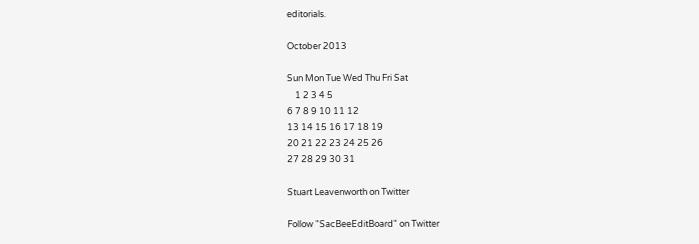editorials.

October 2013

Sun Mon Tue Wed Thu Fri Sat
    1 2 3 4 5
6 7 8 9 10 11 12
13 14 15 16 17 18 19
20 21 22 23 24 25 26
27 28 29 30 31

Stuart Leavenworth on Twitter

Follow "SacBeeEditBoard" on Twitter